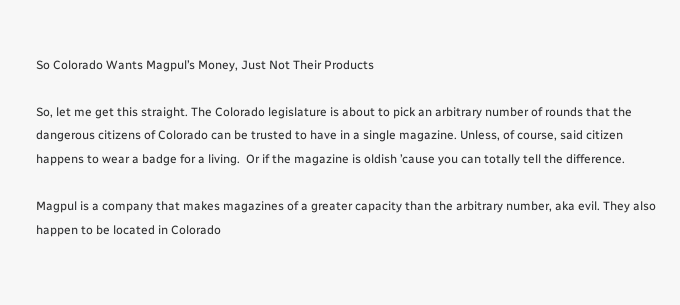So Colorado Wants Magpul’s Money, Just Not Their Products

So, let me get this straight. The Colorado legislature is about to pick an arbitrary number of rounds that the dangerous citizens of Colorado can be trusted to have in a single magazine. Unless, of course, said citizen happens to wear a badge for a living.  Or if the magazine is oldish ’cause you can totally tell the difference.

Magpul is a company that makes magazines of a greater capacity than the arbitrary number, aka evil. They also happen to be located in Colorado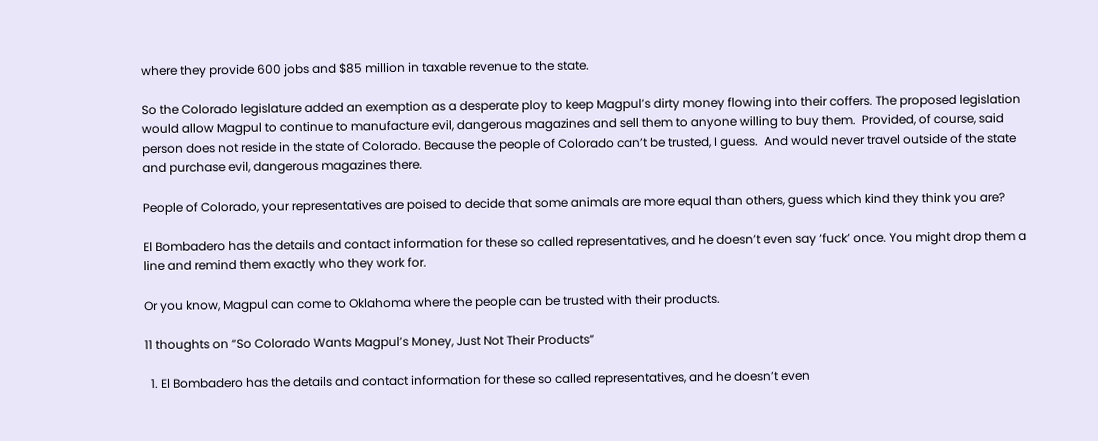where they provide 600 jobs and $85 million in taxable revenue to the state.

So the Colorado legislature added an exemption as a desperate ploy to keep Magpul’s dirty money flowing into their coffers. The proposed legislation would allow Magpul to continue to manufacture evil, dangerous magazines and sell them to anyone willing to buy them.  Provided, of course, said person does not reside in the state of Colorado. Because the people of Colorado can’t be trusted, I guess.  And would never travel outside of the state and purchase evil, dangerous magazines there.

People of Colorado, your representatives are poised to decide that some animals are more equal than others, guess which kind they think you are?

El Bombadero has the details and contact information for these so called representatives, and he doesn’t even say ‘fuck’ once. You might drop them a line and remind them exactly who they work for.

Or you know, Magpul can come to Oklahoma where the people can be trusted with their products.

11 thoughts on “So Colorado Wants Magpul’s Money, Just Not Their Products”

  1. El Bombadero has the details and contact information for these so called representatives, and he doesn’t even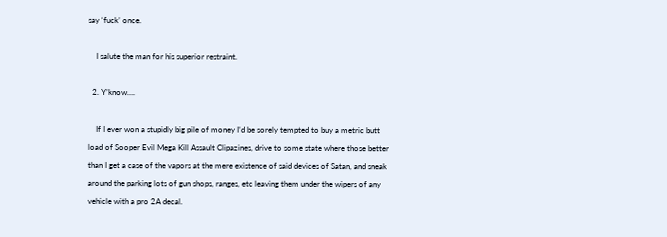say ‘fuck’ once.

    I salute the man for his superior restraint.

  2. Y’know….

    If I ever won a stupidly big pile of money I’d be sorely tempted to buy a metric butt load of Sooper Evil Mega Kill Assault Clipazines, drive to some state where those better than I get a case of the vapors at the mere existence of said devices of Satan, and sneak around the parking lots of gun shops, ranges, etc leaving them under the wipers of any vehicle with a pro 2A decal.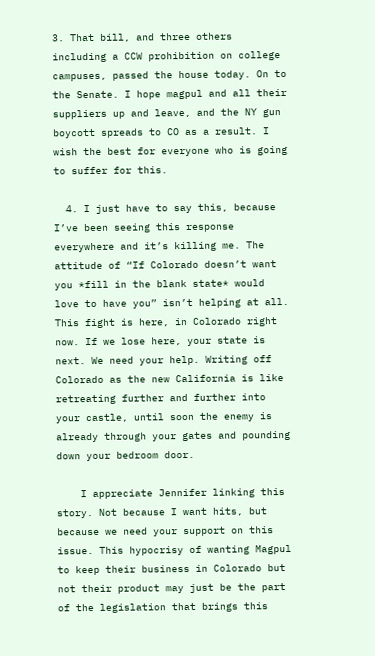3. That bill, and three others including a CCW prohibition on college campuses, passed the house today. On to the Senate. I hope magpul and all their suppliers up and leave, and the NY gun boycott spreads to CO as a result. I wish the best for everyone who is going to suffer for this.

  4. I just have to say this, because I’ve been seeing this response everywhere and it’s killing me. The attitude of “If Colorado doesn’t want you *fill in the blank state* would love to have you” isn’t helping at all. This fight is here, in Colorado right now. If we lose here, your state is next. We need your help. Writing off Colorado as the new California is like retreating further and further into your castle, until soon the enemy is already through your gates and pounding down your bedroom door.

    I appreciate Jennifer linking this story. Not because I want hits, but because we need your support on this issue. This hypocrisy of wanting Magpul to keep their business in Colorado but not their product may just be the part of the legislation that brings this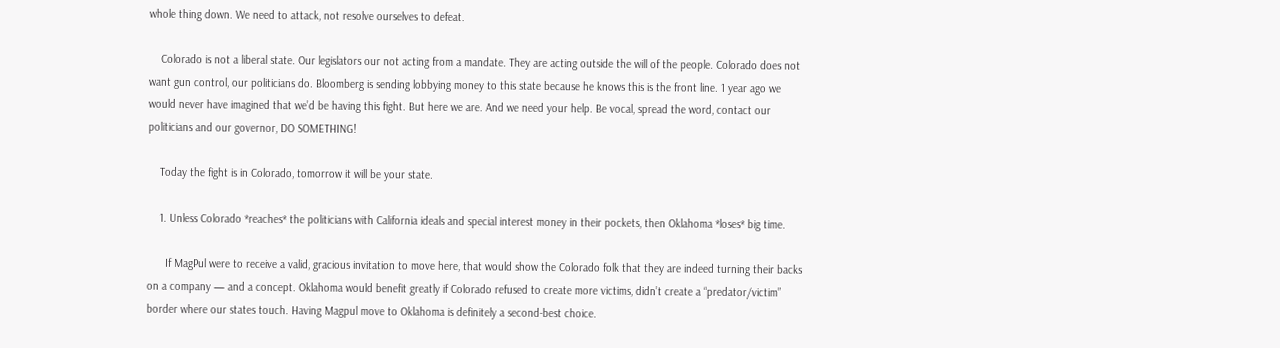whole thing down. We need to attack, not resolve ourselves to defeat.

    Colorado is not a liberal state. Our legislators our not acting from a mandate. They are acting outside the will of the people. Colorado does not want gun control, our politicians do. Bloomberg is sending lobbying money to this state because he knows this is the front line. 1 year ago we would never have imagined that we’d be having this fight. But here we are. And we need your help. Be vocal, spread the word, contact our politicians and our governor, DO SOMETHING!

    Today the fight is in Colorado, tomorrow it will be your state.

    1. Unless Colorado *reaches* the politicians with California ideals and special interest money in their pockets, then Oklahoma *loses* big time.

      If MagPul were to receive a valid, gracious invitation to move here, that would show the Colorado folk that they are indeed turning their backs on a company — and a concept. Oklahoma would benefit greatly if Colorado refused to create more victims, didn’t create a “predator/victim” border where our states touch. Having Magpul move to Oklahoma is definitely a second-best choice.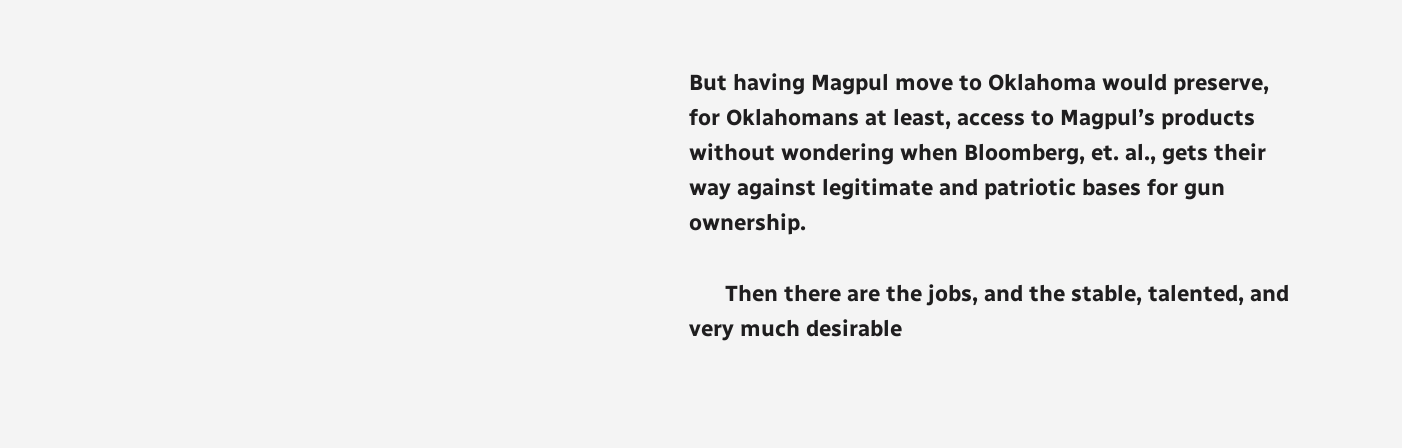But having Magpul move to Oklahoma would preserve, for Oklahomans at least, access to Magpul’s products without wondering when Bloomberg, et. al., gets their way against legitimate and patriotic bases for gun ownership.

      Then there are the jobs, and the stable, talented, and very much desirable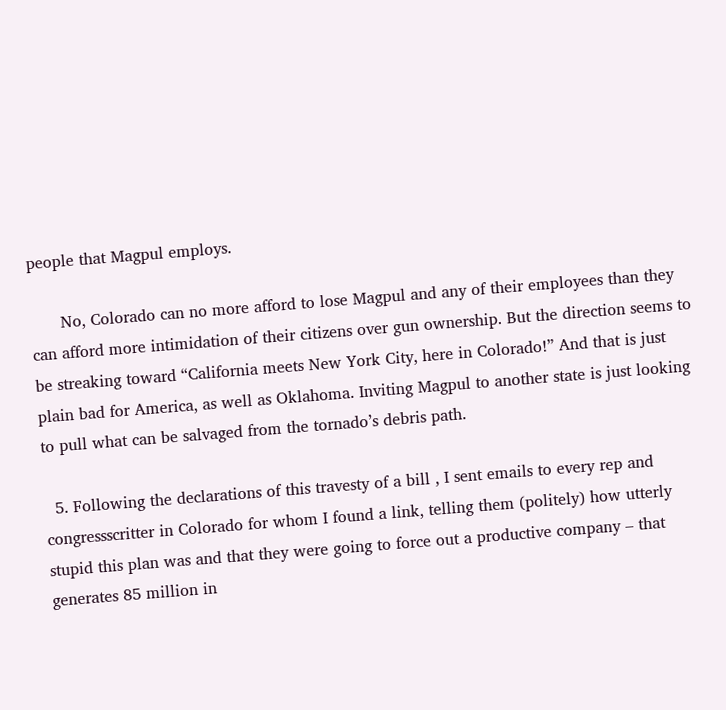people that Magpul employs.

      No, Colorado can no more afford to lose Magpul and any of their employees than they can afford more intimidation of their citizens over gun ownership. But the direction seems to be streaking toward “California meets New York City, here in Colorado!” And that is just plain bad for America, as well as Oklahoma. Inviting Magpul to another state is just looking to pull what can be salvaged from the tornado’s debris path.

  5. Following the declarations of this travesty of a bill , I sent emails to every rep and congressscritter in Colorado for whom I found a link, telling them (politely) how utterly stupid this plan was and that they were going to force out a productive company – that generates 85 million in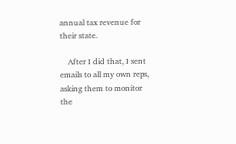annual tax revenue for their state.

    After I did that, I sent emails to all my own reps, asking them to monitor the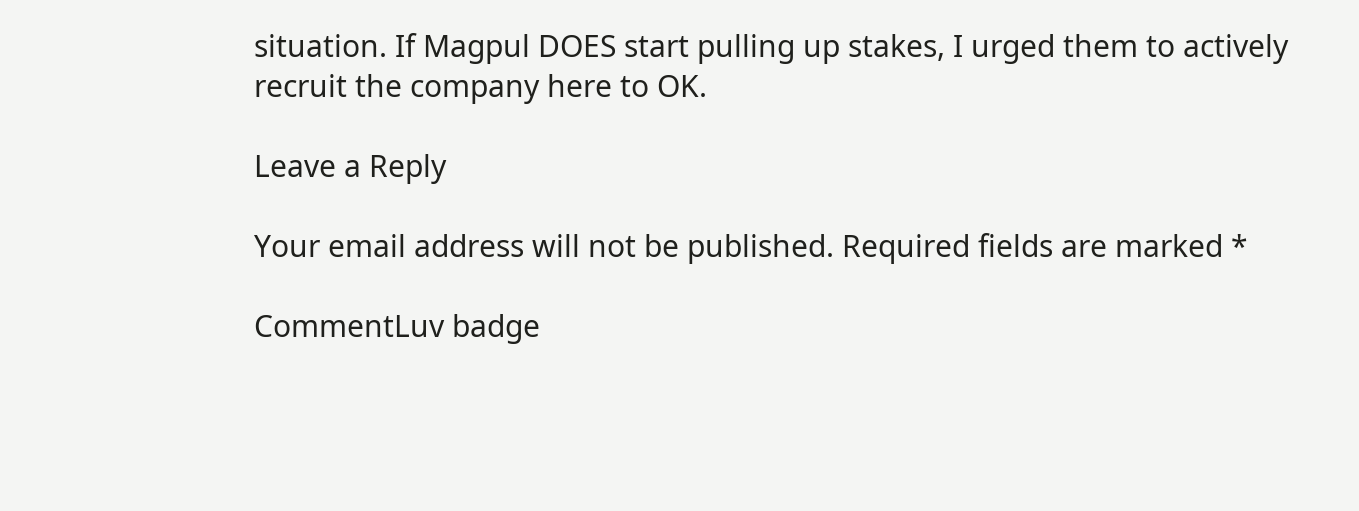situation. If Magpul DOES start pulling up stakes, I urged them to actively recruit the company here to OK.

Leave a Reply

Your email address will not be published. Required fields are marked *

CommentLuv badge